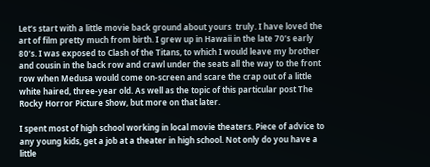Let’s start with a little movie back ground about yours  truly. I have loved the art of film pretty much from birth. I grew up in Hawaii in the late 70’s early 80’s. I was exposed to Clash of the Titans, to which I would leave my brother and cousin in the back row and crawl under the seats all the way to the front row when Medusa would come on-screen and scare the crap out of a little white haired, three-year old. As well as the topic of this particular post The Rocky Horror Picture Show, but more on that later.

I spent most of high school working in local movie theaters. Piece of advice to any young kids, get a job at a theater in high school. Not only do you have a little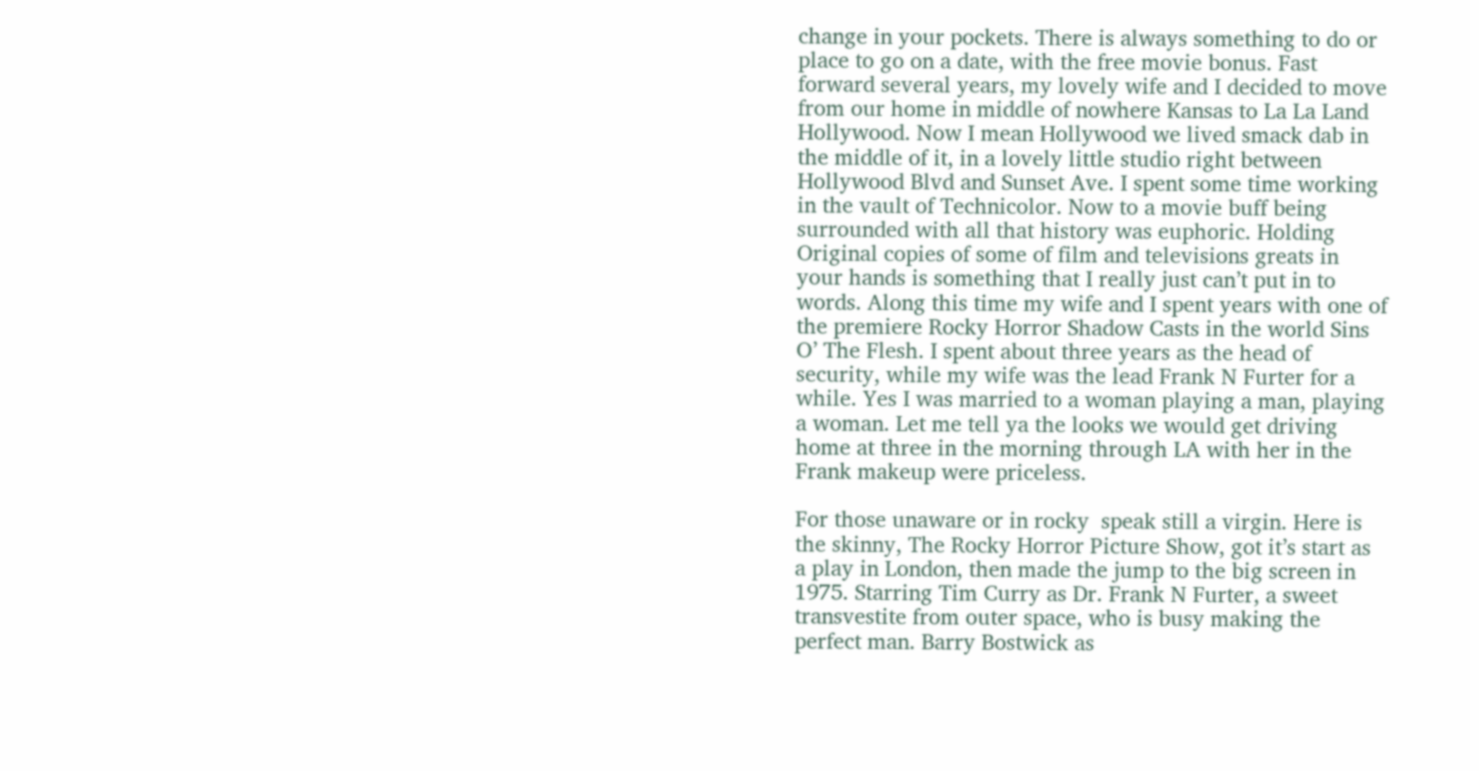change in your pockets. There is always something to do or place to go on a date, with the free movie bonus. Fast forward several years, my lovely wife and I decided to move from our home in middle of nowhere Kansas to La La Land Hollywood. Now I mean Hollywood we lived smack dab in the middle of it, in a lovely little studio right between Hollywood Blvd and Sunset Ave. I spent some time working in the vault of Technicolor. Now to a movie buff being surrounded with all that history was euphoric. Holding Original copies of some of film and televisions greats in your hands is something that I really just can’t put in to words. Along this time my wife and I spent years with one of the premiere Rocky Horror Shadow Casts in the world Sins O’ The Flesh. I spent about three years as the head of security, while my wife was the lead Frank N Furter for a while. Yes I was married to a woman playing a man, playing a woman. Let me tell ya the looks we would get driving home at three in the morning through LA with her in the Frank makeup were priceless.

For those unaware or in rocky  speak still a virgin. Here is the skinny, The Rocky Horror Picture Show, got it’s start as a play in London, then made the jump to the big screen in 1975. Starring Tim Curry as Dr. Frank N Furter, a sweet transvestite from outer space, who is busy making the perfect man. Barry Bostwick as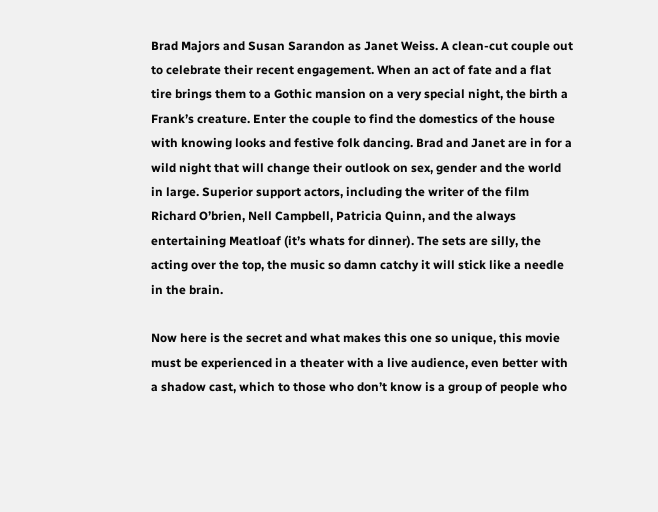Brad Majors and Susan Sarandon as Janet Weiss. A clean-cut couple out to celebrate their recent engagement. When an act of fate and a flat tire brings them to a Gothic mansion on a very special night, the birth a Frank’s creature. Enter the couple to find the domestics of the house with knowing looks and festive folk dancing. Brad and Janet are in for a wild night that will change their outlook on sex, gender and the world in large. Superior support actors, including the writer of the film Richard O’brien, Nell Campbell, Patricia Quinn, and the always entertaining Meatloaf (it’s whats for dinner). The sets are silly, the acting over the top, the music so damn catchy it will stick like a needle in the brain.

Now here is the secret and what makes this one so unique, this movie must be experienced in a theater with a live audience, even better with a shadow cast, which to those who don’t know is a group of people who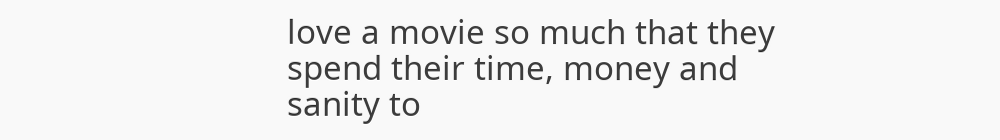love a movie so much that they spend their time, money and sanity to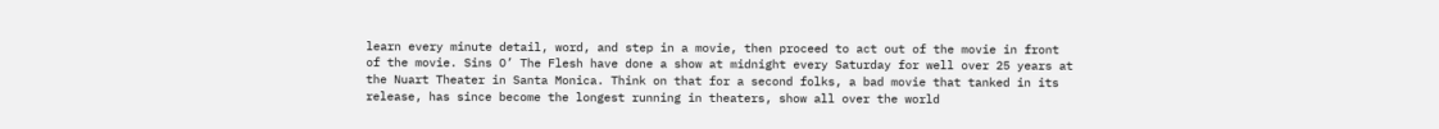learn every minute detail, word, and step in a movie, then proceed to act out of the movie in front of the movie. Sins O’ The Flesh have done a show at midnight every Saturday for well over 25 years at the Nuart Theater in Santa Monica. Think on that for a second folks, a bad movie that tanked in its release, has since become the longest running in theaters, show all over the world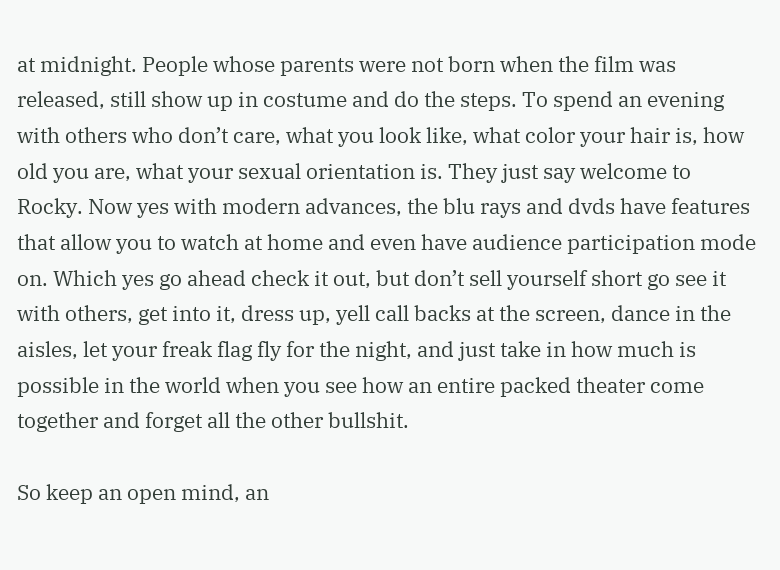at midnight. People whose parents were not born when the film was released, still show up in costume and do the steps. To spend an evening with others who don’t care, what you look like, what color your hair is, how old you are, what your sexual orientation is. They just say welcome to Rocky. Now yes with modern advances, the blu rays and dvds have features that allow you to watch at home and even have audience participation mode on. Which yes go ahead check it out, but don’t sell yourself short go see it with others, get into it, dress up, yell call backs at the screen, dance in the aisles, let your freak flag fly for the night, and just take in how much is possible in the world when you see how an entire packed theater come together and forget all the other bullshit.

So keep an open mind, an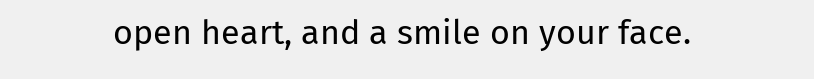open heart, and a smile on your face.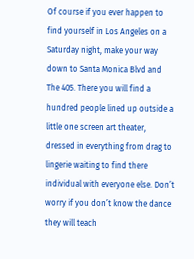Of course if you ever happen to find yourself in Los Angeles on a Saturday night, make your way down to Santa Monica Blvd and The 405. There you will find a hundred people lined up outside a little one screen art theater, dressed in everything from drag to lingerie waiting to find there individual with everyone else. Don’t worry if you don’t know the dance they will teach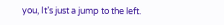you, It’s just a jump to the left.